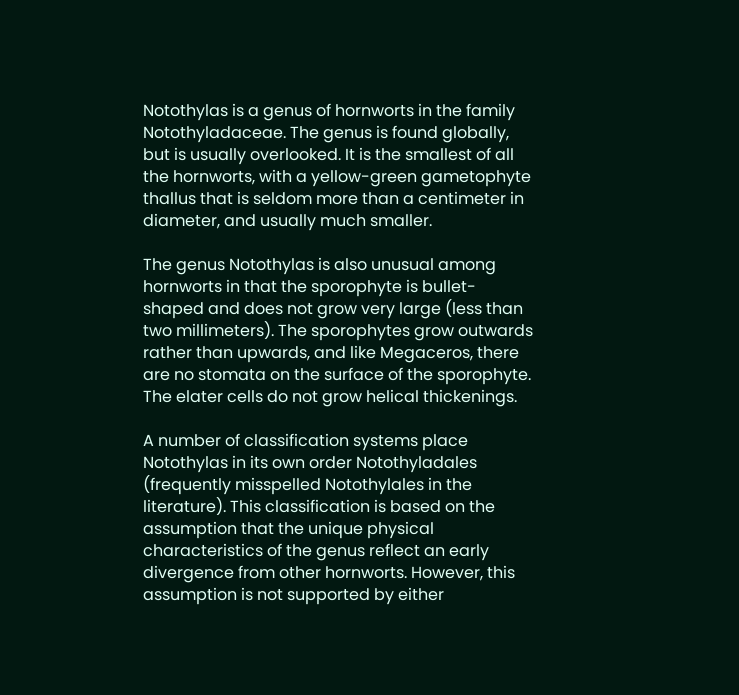Notothylas is a genus of hornworts in the family Notothyladaceae. The genus is found globally, but is usually overlooked. It is the smallest of all the hornworts, with a yellow-green gametophyte thallus that is seldom more than a centimeter in diameter, and usually much smaller.

The genus Notothylas is also unusual among hornworts in that the sporophyte is bullet-shaped and does not grow very large (less than two millimeters). The sporophytes grow outwards rather than upwards, and like Megaceros, there are no stomata on the surface of the sporophyte. The elater cells do not grow helical thickenings.

A number of classification systems place Notothylas in its own order Notothyladales (frequently misspelled Notothylales in the literature). This classification is based on the assumption that the unique physical characteristics of the genus reflect an early divergence from other hornworts. However, this assumption is not supported by either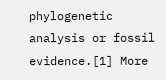phylogenetic analysis or fossil evidence.[1] More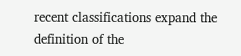recent classifications expand the definition of the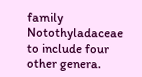family Notothyladaceae to include four other genera.